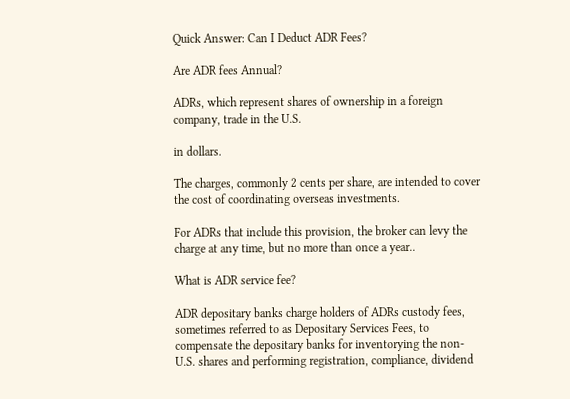Quick Answer: Can I Deduct ADR Fees?

Are ADR fees Annual?

ADRs, which represent shares of ownership in a foreign company, trade in the U.S.

in dollars.

The charges, commonly 2 cents per share, are intended to cover the cost of coordinating overseas investments.

For ADRs that include this provision, the broker can levy the charge at any time, but no more than once a year..

What is ADR service fee?

ADR depositary banks charge holders of ADRs custody fees, sometimes referred to as Depositary Services Fees, to compensate the depositary banks for inventorying the non-U.S. shares and performing registration, compliance, dividend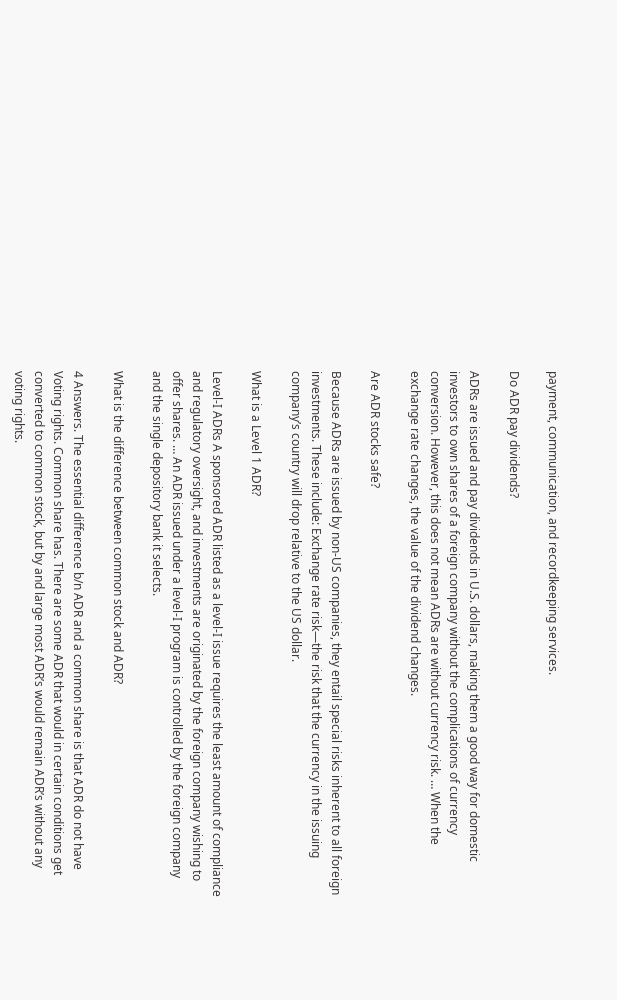payment, communication, and recordkeeping services.

Do ADR pay dividends?

ADRs are issued and pay dividends in U.S. dollars, making them a good way for domestic investors to own shares of a foreign company without the complications of currency conversion. However, this does not mean ADRs are without currency risk. … When the exchange rate changes, the value of the dividend changes.

Are ADR stocks safe?

Because ADRs are issued by non-US companies, they entail special risks inherent to all foreign investments. These include: Exchange rate risk—the risk that the currency in the issuing company’s country will drop relative to the US dollar.

What is a Level 1 ADR?

Level-I ADRs A sponsored ADR listed as a level-I issue requires the least amount of compliance and regulatory oversight, and investments are originated by the foreign company wishing to offer shares. … An ADR issued under a level-I program is controlled by the foreign company and the single depository bank it selects.

What is the difference between common stock and ADR?

4 Answers. The essential difference b/n ADR and a common share is that ADR do not have Voting rights. Common share has. There are some ADR that would in certain conditions get converted to common stock, but by and large most ADR’s would remain ADR’s without any voting rights.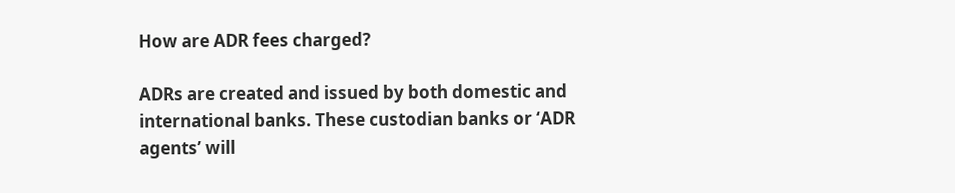How are ADR fees charged?

ADRs are created and issued by both domestic and international banks. These custodian banks or ‘ADR agents’ will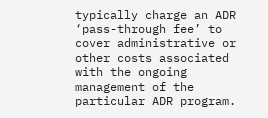typically charge an ADR ‘pass-through fee’ to cover administrative or other costs associated with the ongoing management of the particular ADR program.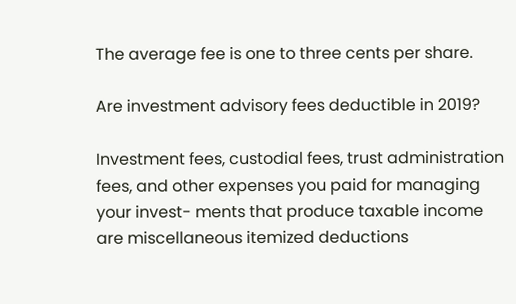The average fee is one to three cents per share.

Are investment advisory fees deductible in 2019?

Investment fees, custodial fees, trust administration fees, and other expenses you paid for managing your invest- ments that produce taxable income are miscellaneous itemized deductions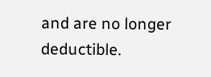and are no longer deductible.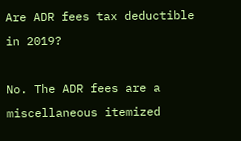Are ADR fees tax deductible in 2019?

No. The ADR fees are a miscellaneous itemized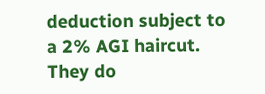deduction subject to a 2% AGI haircut. They do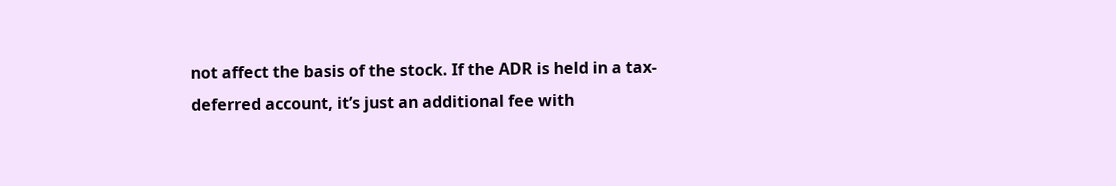not affect the basis of the stock. If the ADR is held in a tax-deferred account, it’s just an additional fee with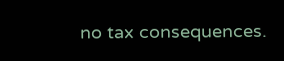no tax consequences.